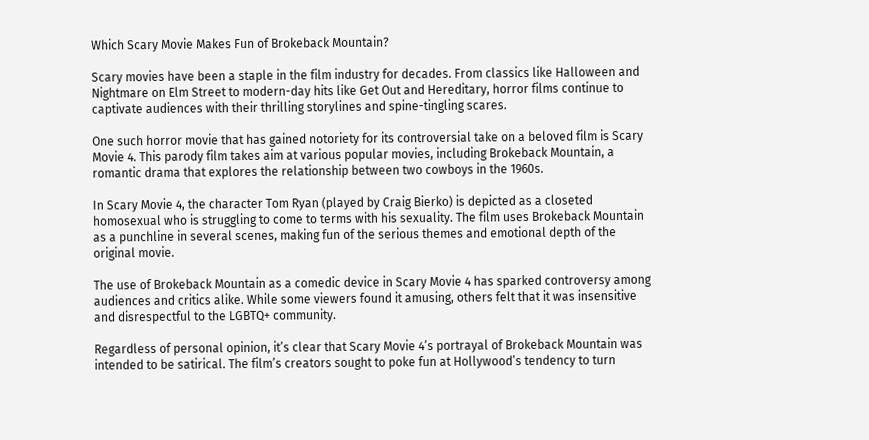Which Scary Movie Makes Fun of Brokeback Mountain?

Scary movies have been a staple in the film industry for decades. From classics like Halloween and Nightmare on Elm Street to modern-day hits like Get Out and Hereditary, horror films continue to captivate audiences with their thrilling storylines and spine-tingling scares.

One such horror movie that has gained notoriety for its controversial take on a beloved film is Scary Movie 4. This parody film takes aim at various popular movies, including Brokeback Mountain, a romantic drama that explores the relationship between two cowboys in the 1960s.

In Scary Movie 4, the character Tom Ryan (played by Craig Bierko) is depicted as a closeted homosexual who is struggling to come to terms with his sexuality. The film uses Brokeback Mountain as a punchline in several scenes, making fun of the serious themes and emotional depth of the original movie.

The use of Brokeback Mountain as a comedic device in Scary Movie 4 has sparked controversy among audiences and critics alike. While some viewers found it amusing, others felt that it was insensitive and disrespectful to the LGBTQ+ community.

Regardless of personal opinion, it’s clear that Scary Movie 4’s portrayal of Brokeback Mountain was intended to be satirical. The film’s creators sought to poke fun at Hollywood’s tendency to turn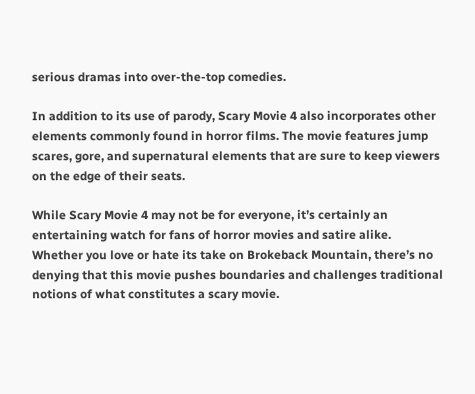serious dramas into over-the-top comedies.

In addition to its use of parody, Scary Movie 4 also incorporates other elements commonly found in horror films. The movie features jump scares, gore, and supernatural elements that are sure to keep viewers on the edge of their seats.

While Scary Movie 4 may not be for everyone, it’s certainly an entertaining watch for fans of horror movies and satire alike. Whether you love or hate its take on Brokeback Mountain, there’s no denying that this movie pushes boundaries and challenges traditional notions of what constitutes a scary movie.